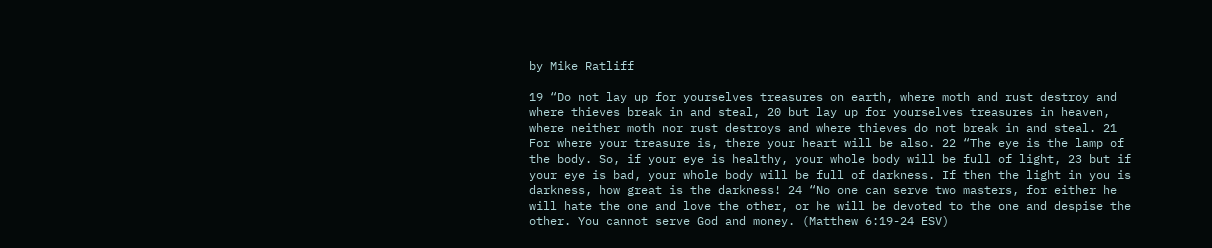by Mike Ratliff

19 “Do not lay up for yourselves treasures on earth, where moth and rust destroy and where thieves break in and steal, 20 but lay up for yourselves treasures in heaven, where neither moth nor rust destroys and where thieves do not break in and steal. 21 For where your treasure is, there your heart will be also. 22 “The eye is the lamp of the body. So, if your eye is healthy, your whole body will be full of light, 23 but if your eye is bad, your whole body will be full of darkness. If then the light in you is darkness, how great is the darkness! 24 “No one can serve two masters, for either he will hate the one and love the other, or he will be devoted to the one and despise the other. You cannot serve God and money. (Matthew 6:19-24 ESV)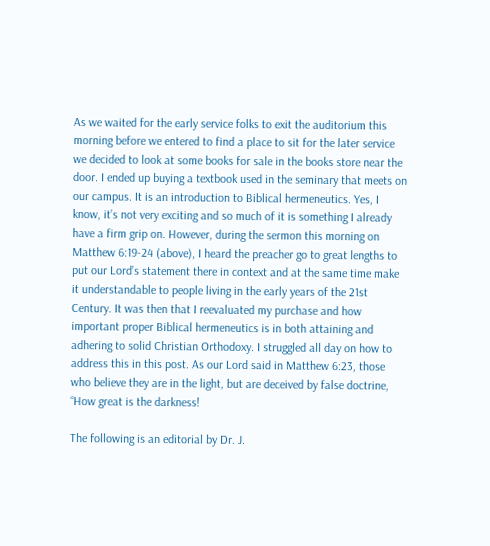As we waited for the early service folks to exit the auditorium this morning before we entered to find a place to sit for the later service we decided to look at some books for sale in the books store near the door. I ended up buying a textbook used in the seminary that meets on our campus. It is an introduction to Biblical hermeneutics. Yes, I know, it’s not very exciting and so much of it is something I already have a firm grip on. However, during the sermon this morning on Matthew 6:19-24 (above), I heard the preacher go to great lengths to put our Lord’s statement there in context and at the same time make it understandable to people living in the early years of the 21st Century. It was then that I reevaluated my purchase and how important proper Biblical hermeneutics is in both attaining and adhering to solid Christian Orthodoxy. I struggled all day on how to address this in this post. As our Lord said in Matthew 6:23, those who believe they are in the light, but are deceived by false doctrine, “How great is the darkness!

The following is an editorial by Dr. J.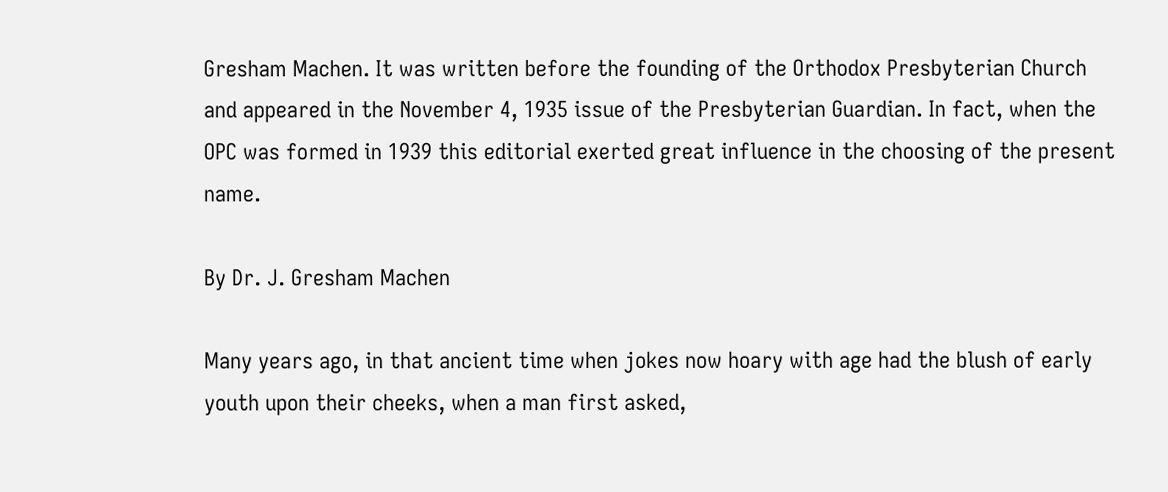Gresham Machen. It was written before the founding of the Orthodox Presbyterian Church and appeared in the November 4, 1935 issue of the Presbyterian Guardian. In fact, when the OPC was formed in 1939 this editorial exerted great influence in the choosing of the present name.

By Dr. J. Gresham Machen

Many years ago, in that ancient time when jokes now hoary with age had the blush of early youth upon their cheeks, when a man first asked,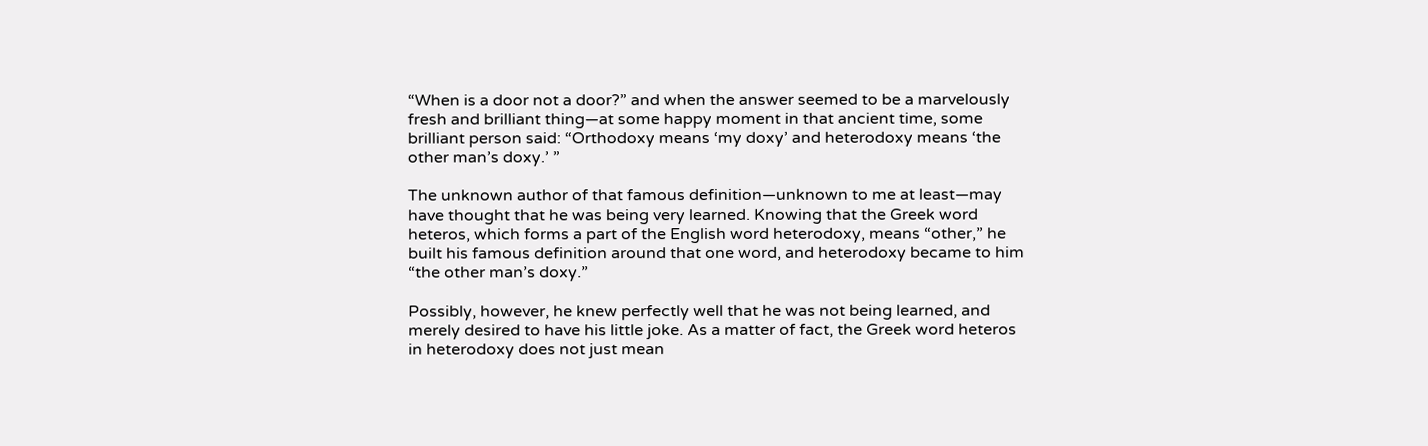“When is a door not a door?” and when the answer seemed to be a marvelously fresh and brilliant thing—at some happy moment in that ancient time, some brilliant person said: “Orthodoxy means ‘my doxy’ and heterodoxy means ‘the other man’s doxy.’ ”

The unknown author of that famous definition—unknown to me at least—may have thought that he was being very learned. Knowing that the Greek word heteros, which forms a part of the English word heterodoxy, means “other,” he built his famous definition around that one word, and heterodoxy became to him “the other man’s doxy.”

Possibly, however, he knew perfectly well that he was not being learned, and merely desired to have his little joke. As a matter of fact, the Greek word heteros in heterodoxy does not just mean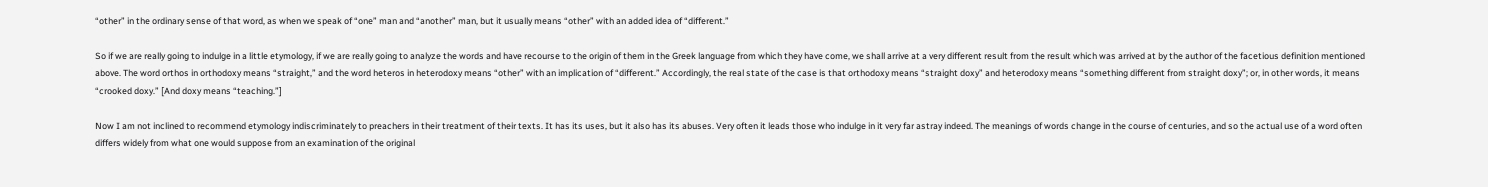“other” in the ordinary sense of that word, as when we speak of “one” man and “another” man, but it usually means “other” with an added idea of “different.”

So if we are really going to indulge in a little etymology, if we are really going to analyze the words and have recourse to the origin of them in the Greek language from which they have come, we shall arrive at a very different result from the result which was arrived at by the author of the facetious definition mentioned above. The word orthos in orthodoxy means “straight,” and the word heteros in heterodoxy means “other” with an implication of “different.” Accordingly, the real state of the case is that orthodoxy means “straight doxy” and heterodoxy means “something different from straight doxy”; or, in other words, it means “crooked doxy.” [And doxy means “teaching.”]

Now I am not inclined to recommend etymology indiscriminately to preachers in their treatment of their texts. It has its uses, but it also has its abuses. Very often it leads those who indulge in it very far astray indeed. The meanings of words change in the course of centuries, and so the actual use of a word often differs widely from what one would suppose from an examination of the original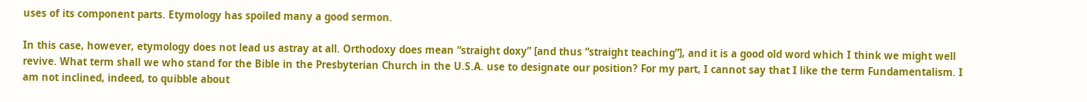uses of its component parts. Etymology has spoiled many a good sermon.

In this case, however, etymology does not lead us astray at all. Orthodoxy does mean “straight doxy” [and thus “straight teaching”], and it is a good old word which I think we might well revive. What term shall we who stand for the Bible in the Presbyterian Church in the U.S.A. use to designate our position? For my part, I cannot say that I like the term Fundamentalism. I am not inclined, indeed, to quibble about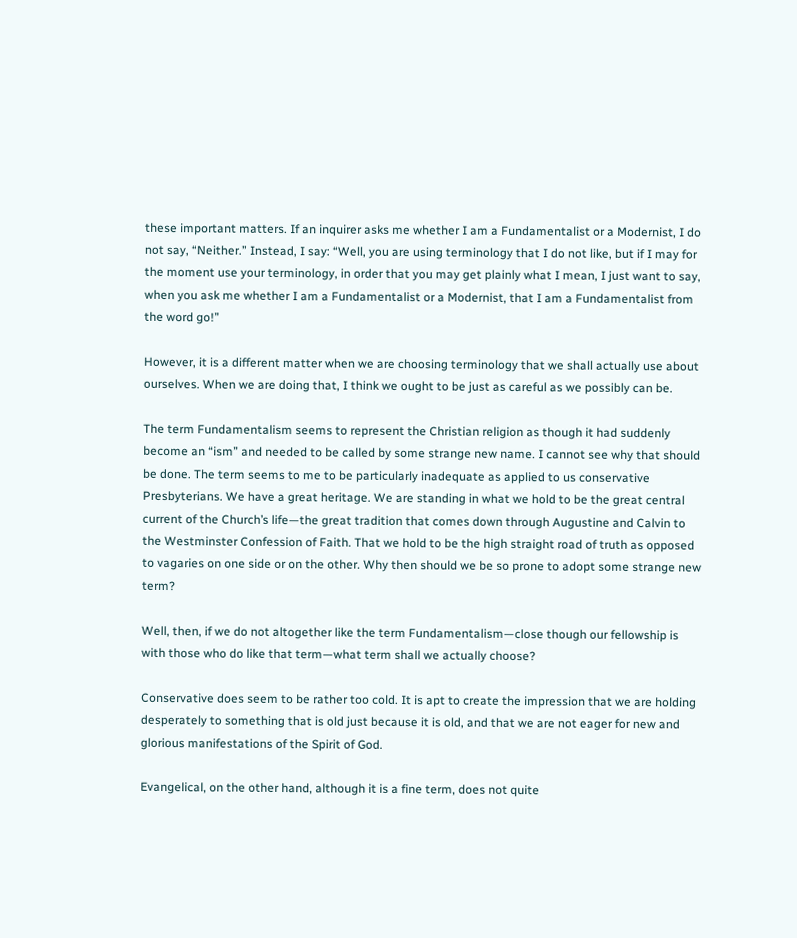these important matters. If an inquirer asks me whether I am a Fundamentalist or a Modernist, I do not say, “Neither.” Instead, I say: “Well, you are using terminology that I do not like, but if I may for the moment use your terminology, in order that you may get plainly what I mean, I just want to say, when you ask me whether I am a Fundamentalist or a Modernist, that I am a Fundamentalist from the word go!”

However, it is a different matter when we are choosing terminology that we shall actually use about ourselves. When we are doing that, I think we ought to be just as careful as we possibly can be.

The term Fundamentalism seems to represent the Christian religion as though it had suddenly become an “ism” and needed to be called by some strange new name. I cannot see why that should be done. The term seems to me to be particularly inadequate as applied to us conservative Presbyterians. We have a great heritage. We are standing in what we hold to be the great central current of the Church’s life—the great tradition that comes down through Augustine and Calvin to the Westminster Confession of Faith. That we hold to be the high straight road of truth as opposed to vagaries on one side or on the other. Why then should we be so prone to adopt some strange new term?

Well, then, if we do not altogether like the term Fundamentalism—close though our fellowship is with those who do like that term—what term shall we actually choose?

Conservative does seem to be rather too cold. It is apt to create the impression that we are holding desperately to something that is old just because it is old, and that we are not eager for new and glorious manifestations of the Spirit of God.

Evangelical, on the other hand, although it is a fine term, does not quite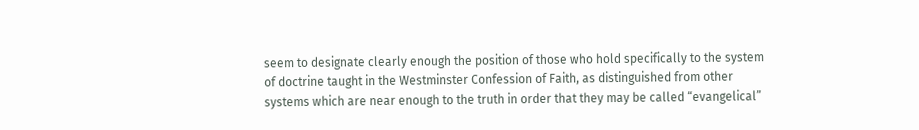seem to designate clearly enough the position of those who hold specifically to the system of doctrine taught in the Westminster Confession of Faith, as distinguished from other systems which are near enough to the truth in order that they may be called “evangelical”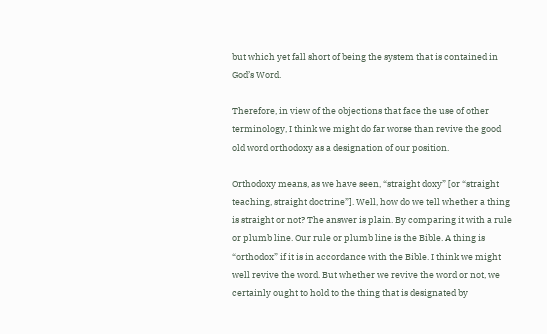but which yet fall short of being the system that is contained in God’s Word.

Therefore, in view of the objections that face the use of other terminology, I think we might do far worse than revive the good old word orthodoxy as a designation of our position.

Orthodoxy means, as we have seen, “straight doxy” [or “straight teaching, straight doctrine”]. Well, how do we tell whether a thing is straight or not? The answer is plain. By comparing it with a rule or plumb line. Our rule or plumb line is the Bible. A thing is “orthodox” if it is in accordance with the Bible. I think we might well revive the word. But whether we revive the word or not, we certainly ought to hold to the thing that is designated by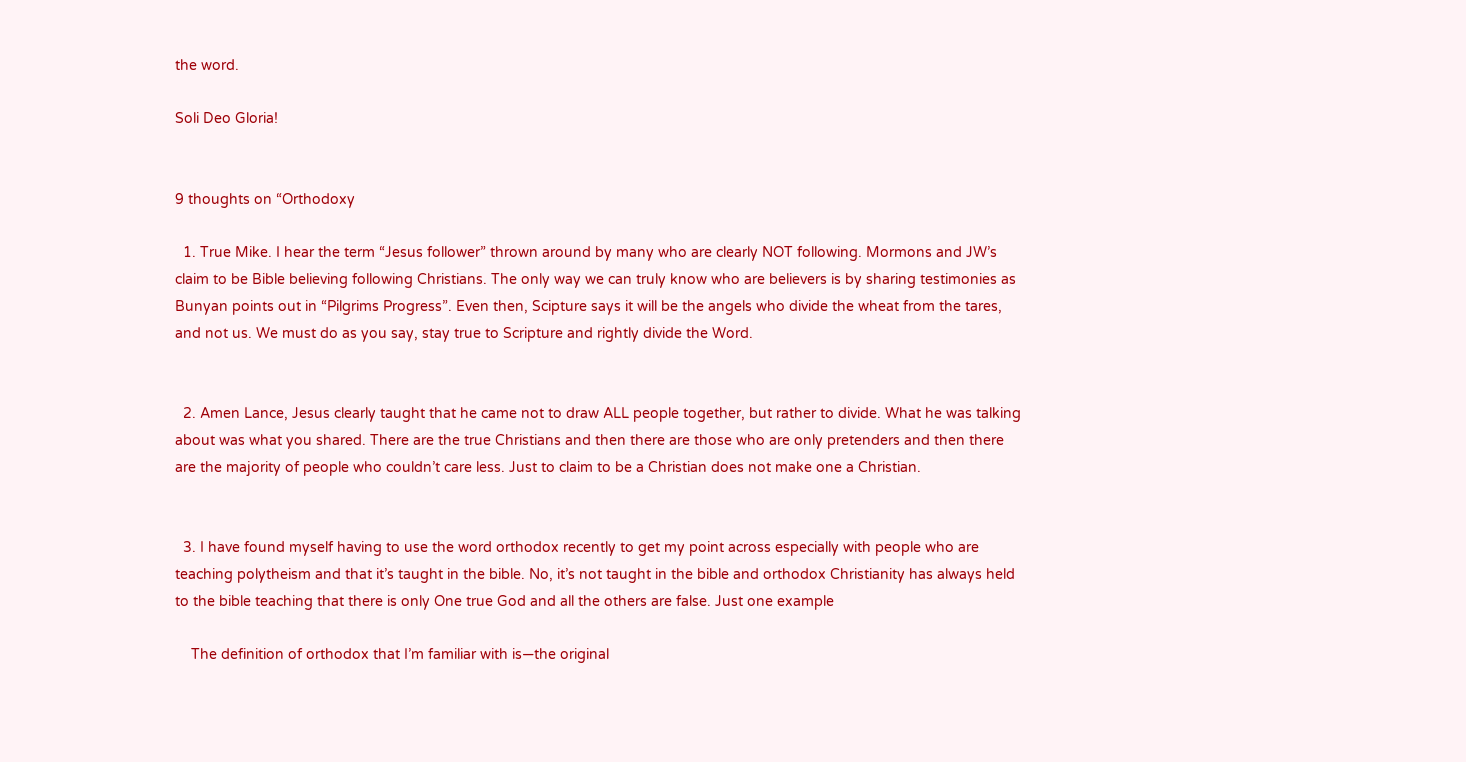the word.

Soli Deo Gloria!


9 thoughts on “Orthodoxy

  1. True Mike. I hear the term “Jesus follower” thrown around by many who are clearly NOT following. Mormons and JW’s claim to be Bible believing following Christians. The only way we can truly know who are believers is by sharing testimonies as Bunyan points out in “Pilgrims Progress”. Even then, Scipture says it will be the angels who divide the wheat from the tares, and not us. We must do as you say, stay true to Scripture and rightly divide the Word.


  2. Amen Lance, Jesus clearly taught that he came not to draw ALL people together, but rather to divide. What he was talking about was what you shared. There are the true Christians and then there are those who are only pretenders and then there are the majority of people who couldn’t care less. Just to claim to be a Christian does not make one a Christian.


  3. I have found myself having to use the word orthodox recently to get my point across especially with people who are teaching polytheism and that it’s taught in the bible. No, it’s not taught in the bible and orthodox Christianity has always held to the bible teaching that there is only One true God and all the others are false. Just one example

    The definition of orthodox that I’m familiar with is—the original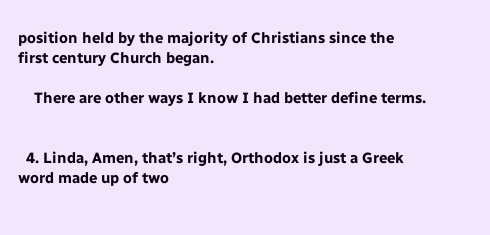position held by the majority of Christians since the first century Church began.

    There are other ways I know I had better define terms.


  4. Linda, Amen, that’s right, Orthodox is just a Greek word made up of two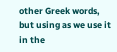other Greek words, but using as we use it in the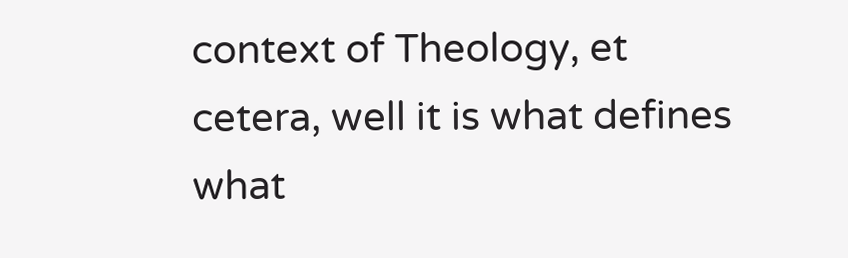context of Theology, et cetera, well it is what defines what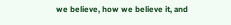we believe, how we believe it, and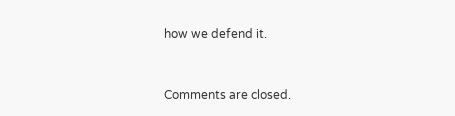how we defend it.


Comments are closed.